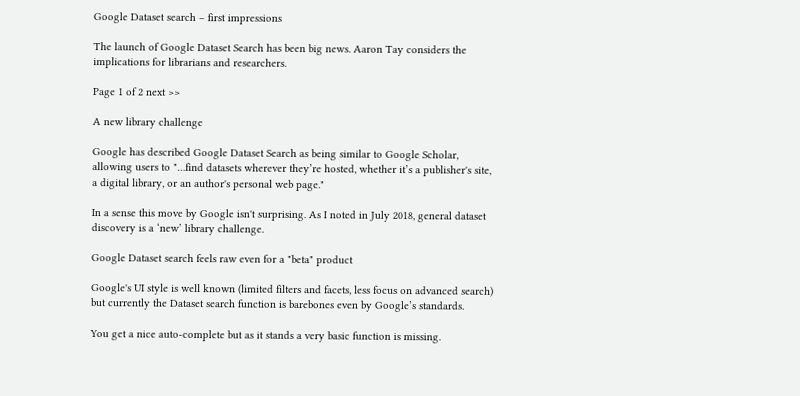Google Dataset search – first impressions

The launch of Google Dataset Search has been big news. Aaron Tay considers the implications for librarians and researchers.

Page 1 of 2 next >>

A new library challenge

Google has described Google Dataset Search as being similar to Google Scholar, allowing users to "…find datasets wherever they’re hosted, whether it’s a publisher's site, a digital library, or an author's personal web page."

In a sense this move by Google isn't surprising. As I noted in July 2018, general dataset discovery is a ‘new’ library challenge.

Google Dataset search feels raw even for a "beta" product

Google's UI style is well known (limited filters and facets, less focus on advanced search) but currently the Dataset search function is barebones even by Google’s standards.

You get a nice auto-complete but as it stands a very basic function is missing.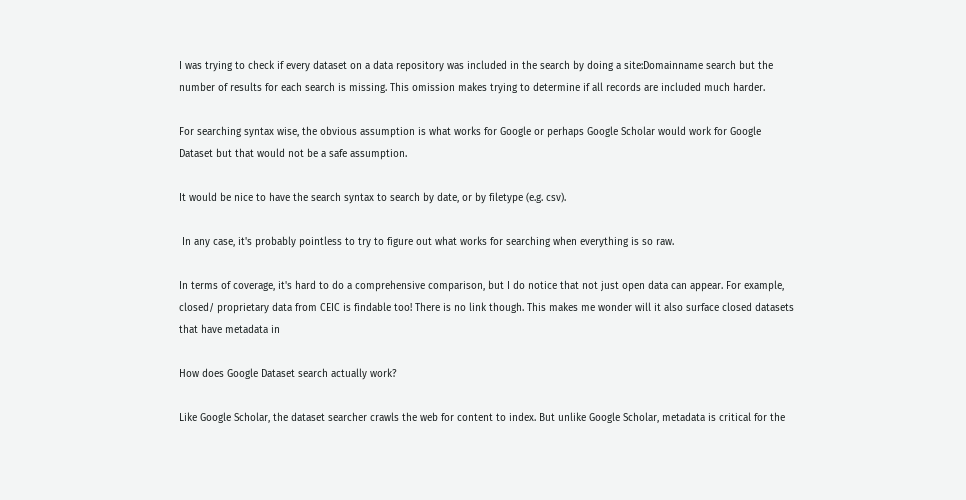I was trying to check if every dataset on a data repository was included in the search by doing a site:Domainname search but the number of results for each search is missing. This omission makes trying to determine if all records are included much harder.

For searching syntax wise, the obvious assumption is what works for Google or perhaps Google Scholar would work for Google Dataset but that would not be a safe assumption.

It would be nice to have the search syntax to search by date, or by filetype (e.g. csv).

 In any case, it's probably pointless to try to figure out what works for searching when everything is so raw.

In terms of coverage, it's hard to do a comprehensive comparison, but I do notice that not just open data can appear. For example, closed/ proprietary data from CEIC is findable too! There is no link though. This makes me wonder will it also surface closed datasets that have metadata in

How does Google Dataset search actually work?

Like Google Scholar, the dataset searcher crawls the web for content to index. But unlike Google Scholar, metadata is critical for the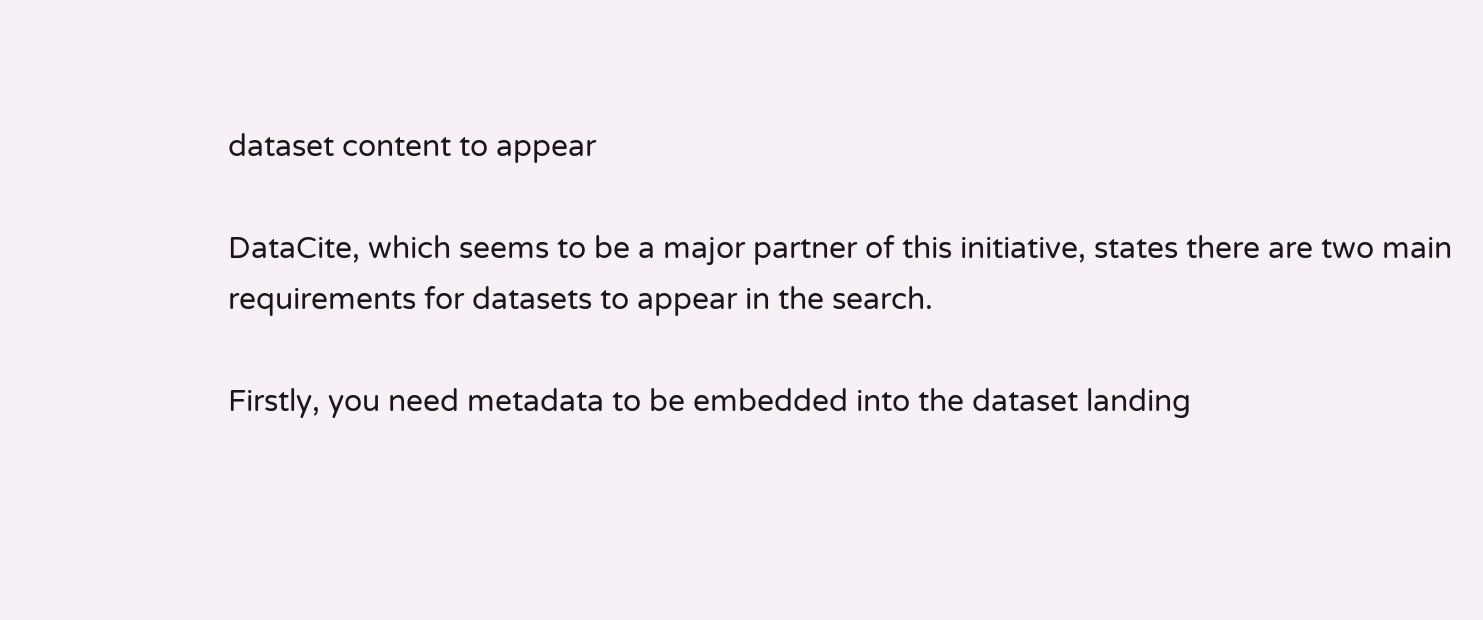dataset content to appear

DataCite, which seems to be a major partner of this initiative, states there are two main requirements for datasets to appear in the search.

Firstly, you need metadata to be embedded into the dataset landing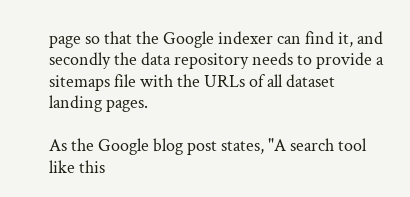page so that the Google indexer can find it, and secondly the data repository needs to provide a sitemaps file with the URLs of all dataset landing pages.

As the Google blog post states, "A search tool like this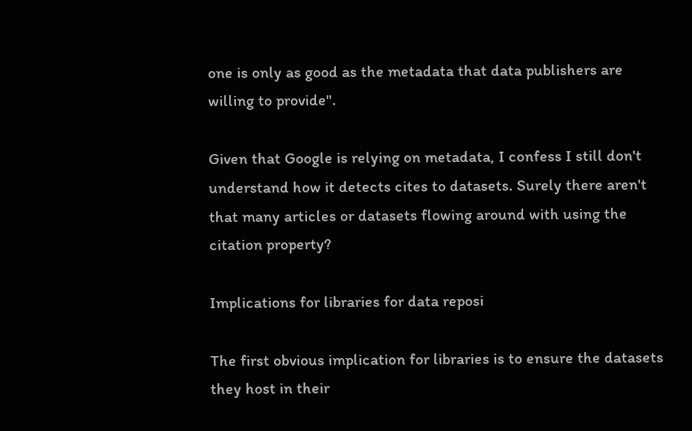one is only as good as the metadata that data publishers are willing to provide".

Given that Google is relying on metadata, I confess I still don't understand how it detects cites to datasets. Surely there aren't that many articles or datasets flowing around with using the citation property?

Implications for libraries for data reposi

The first obvious implication for libraries is to ensure the datasets they host in their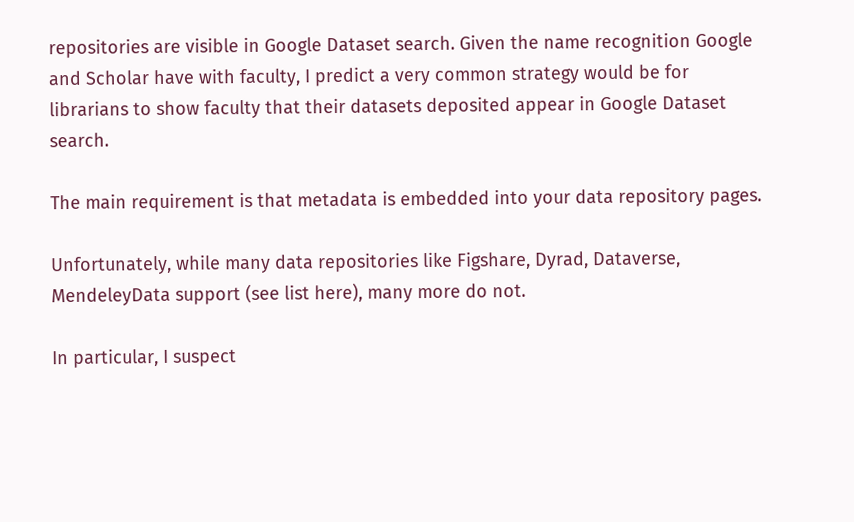repositories are visible in Google Dataset search. Given the name recognition Google and Scholar have with faculty, I predict a very common strategy would be for librarians to show faculty that their datasets deposited appear in Google Dataset search.

The main requirement is that metadata is embedded into your data repository pages.

Unfortunately, while many data repositories like Figshare, Dyrad, Dataverse, MendeleyData support (see list here), many more do not.

In particular, I suspect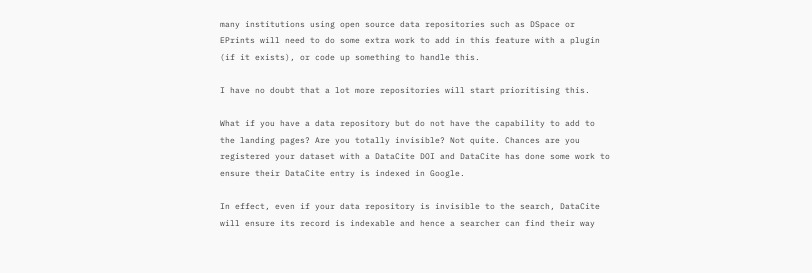many institutions using open source data repositories such as DSpace or EPrints will need to do some extra work to add in this feature with a plugin (if it exists), or code up something to handle this.

I have no doubt that a lot more repositories will start prioritising this.

What if you have a data repository but do not have the capability to add to the landing pages? Are you totally invisible? Not quite. Chances are you registered your dataset with a DataCite DOI and DataCite has done some work to ensure their DataCite entry is indexed in Google.

In effect, even if your data repository is invisible to the search, DataCite will ensure its record is indexable and hence a searcher can find their way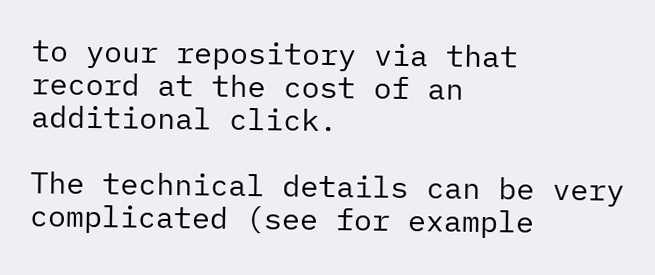to your repository via that record at the cost of an additional click.

The technical details can be very complicated (see for example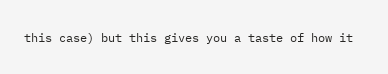this case) but this gives you a taste of how it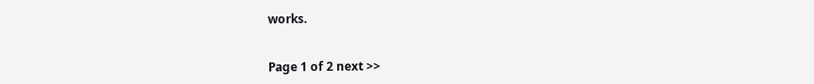works.


Page 1 of 2 next >>